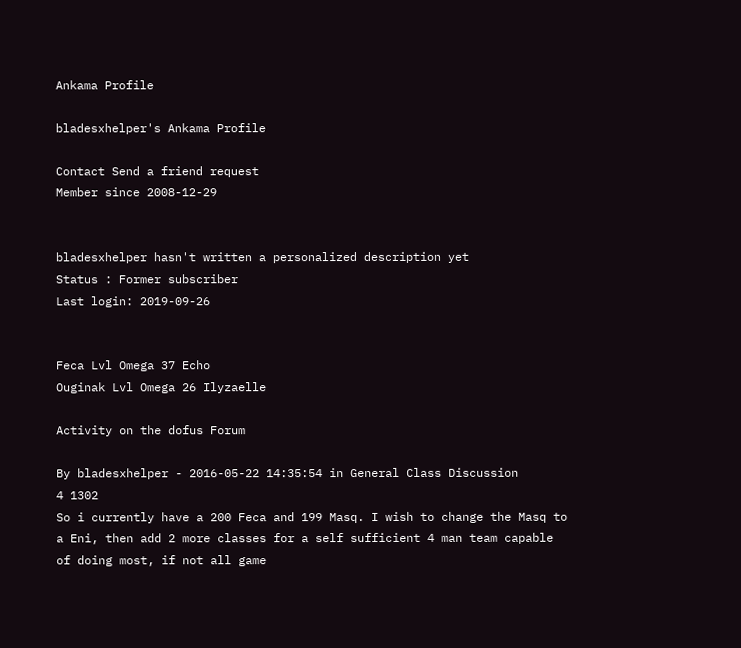Ankama Profile

bladesxhelper's Ankama Profile

Contact Send a friend request
Member since 2008-12-29


bladesxhelper hasn't written a personalized description yet
Status : Former subscriber
Last login: 2019-09-26


Feca Lvl Omega 37 Echo
Ouginak Lvl Omega 26 Ilyzaelle

Activity on the dofus Forum

By bladesxhelper - 2016-05-22 14:35:54 in General Class Discussion
4 1302
So i currently have a 200 Feca and 199 Masq. I wish to change the Masq to a Eni, then add 2 more classes for a self sufficient 4 man team capable of doing most, if not all game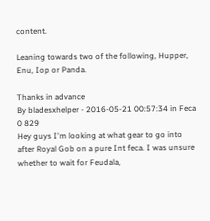content.

Leaning towards two of the following, Hupper, Enu, Iop or Panda.

Thanks in advance
By bladesxhelper - 2016-05-21 00:57:34 in Feca
0 829
Hey guys I'm looking at what gear to go into after Royal Gob on a pure Int feca. I was unsure whether to wait for Feudala,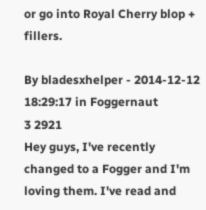or go into Royal Cherry blop + fillers.

By bladesxhelper - 2014-12-12 18:29:17 in Foggernaut
3 2921
Hey guys, I've recently changed to a Fogger and I'm loving them. I've read and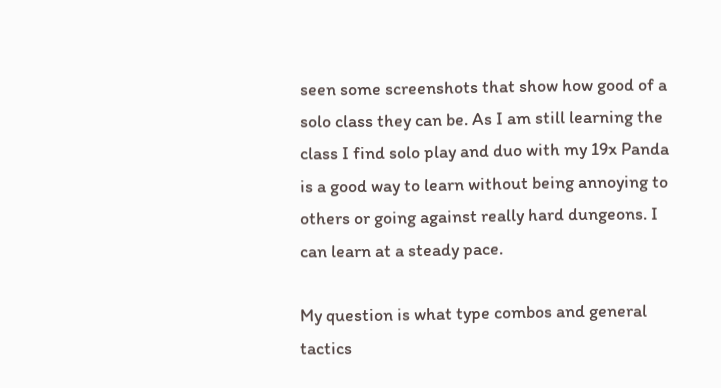seen some screenshots that show how good of a solo class they can be. As I am still learning the class I find solo play and duo with my 19x Panda is a good way to learn without being annoying to others or going against really hard dungeons. I can learn at a steady pace.

My question is what type combos and general tactics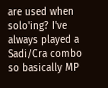are used when solo'ing? I've always played a Sadi/Cra combo so basically MP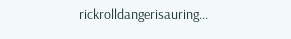rickrolldangerisauring...